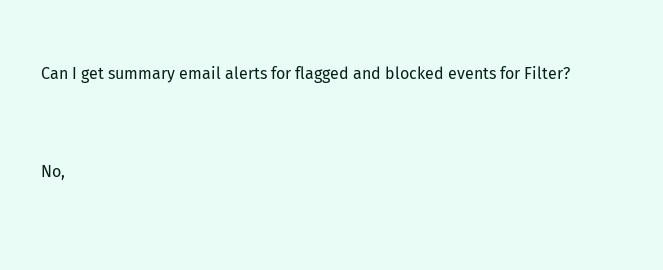Can I get summary email alerts for flagged and blocked events for Filter?


No,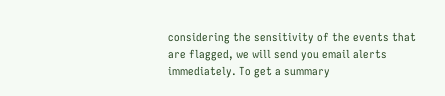considering the sensitivity of the events that are flagged, we will send you email alerts immediately. To get a summary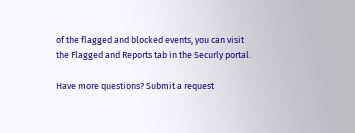of the flagged and blocked events, you can visit the Flagged and Reports tab in the Securly portal.

Have more questions? Submit a request